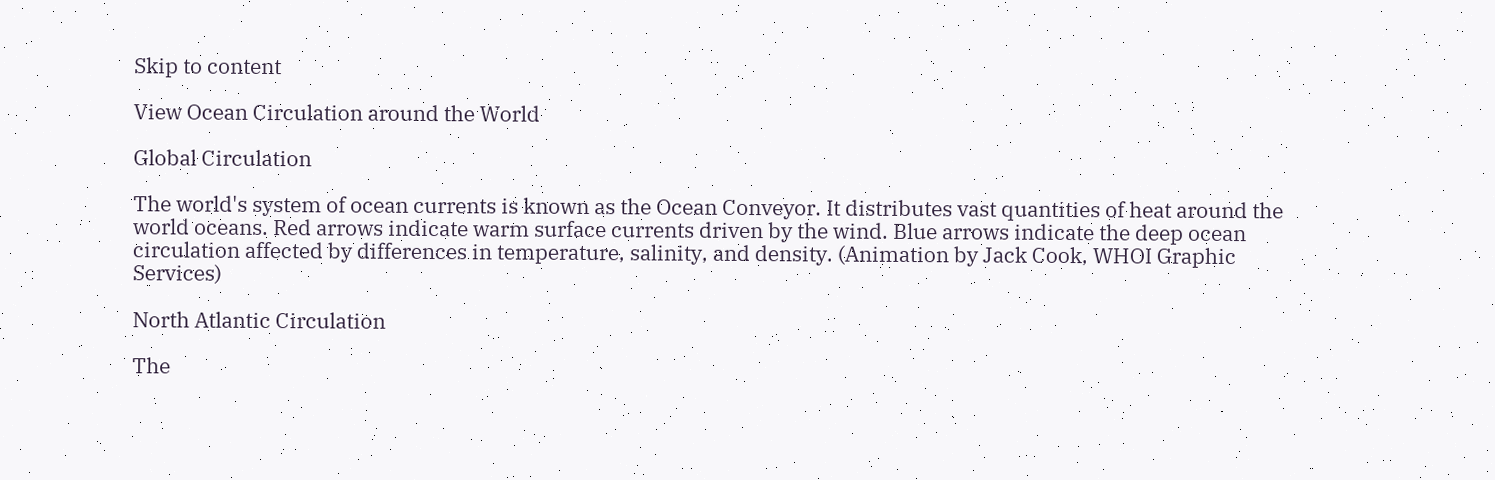Skip to content

View Ocean Circulation around the World

Global Circulation

The world's system of ocean currents is known as the Ocean Conveyor. It distributes vast quantities of heat around the world oceans. Red arrows indicate warm surface currents driven by the wind. Blue arrows indicate the deep ocean circulation affected by differences in temperature, salinity, and density. (Animation by Jack Cook, WHOI Graphic Services)

North Atlantic Circulation

The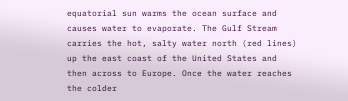equatorial sun warms the ocean surface and causes water to evaporate. The Gulf Stream carries the hot, salty water north (red lines) up the east coast of the United States and then across to Europe. Once the water reaches the colder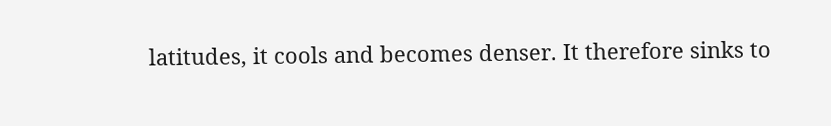latitudes, it cools and becomes denser. It therefore sinks to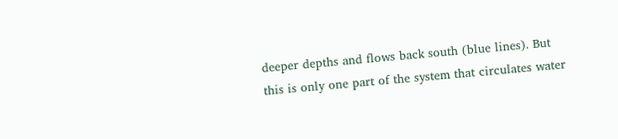deeper depths and flows back south (blue lines). But this is only one part of the system that circulates water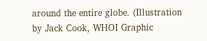around the entire globe. (Illustration by Jack Cook, WHOI Graphic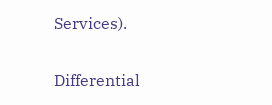Services).


Differential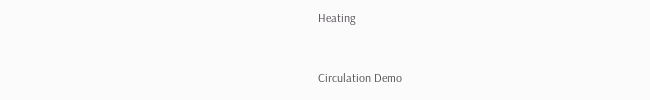Heating


Circulation Demo